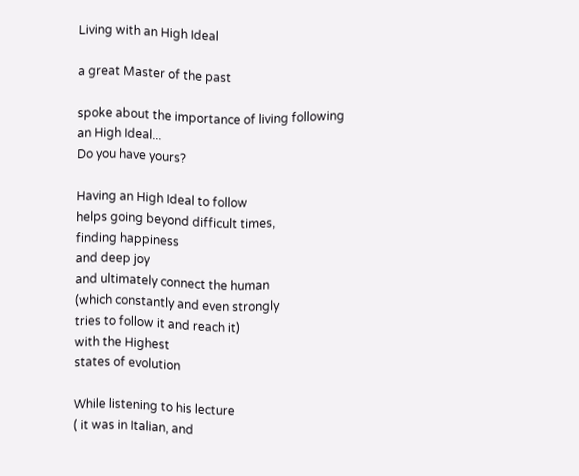Living with an High Ideal

a great Master of the past

spoke about the importance of living following an High Ideal...
Do you have yours?

Having an High Ideal to follow
helps going beyond difficult times,
finding happiness
and deep joy
and ultimately connect the human
(which constantly and even strongly
tries to follow it and reach it)
with the Highest
states of evolution

While listening to his lecture
( it was in Italian, and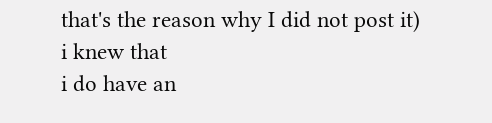that's the reason why I did not post it)
i knew that
i do have an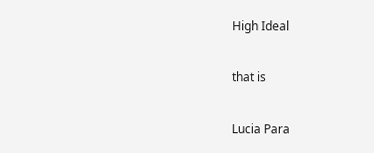High Ideal

that is

Lucia Para